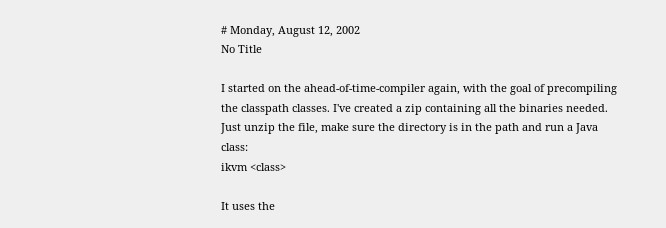# Monday, August 12, 2002
No Title

I started on the ahead-of-time-compiler again, with the goal of precompiling the classpath classes. I've created a zip containing all the binaries needed. Just unzip the file, make sure the directory is in the path and run a Java class:
ikvm <class>

It uses the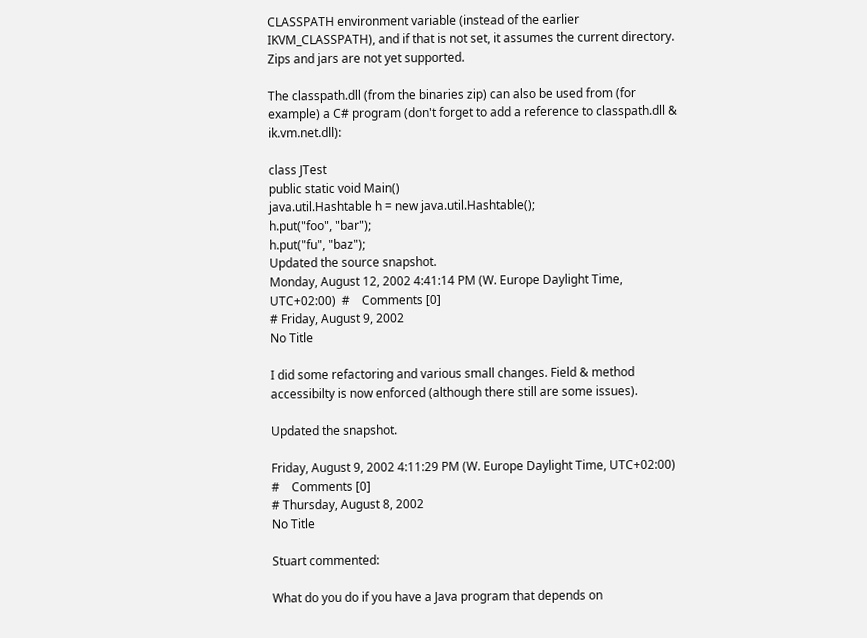CLASSPATH environment variable (instead of the earlier IKVM_CLASSPATH), and if that is not set, it assumes the current directory. Zips and jars are not yet supported.

The classpath.dll (from the binaries zip) can also be used from (for example) a C# program (don't forget to add a reference to classpath.dll & ik.vm.net.dll):

class JTest
public static void Main()
java.util.Hashtable h = new java.util.Hashtable();
h.put("foo", "bar");
h.put("fu", "baz");
Updated the source snapshot.
Monday, August 12, 2002 4:41:14 PM (W. Europe Daylight Time, UTC+02:00)  #    Comments [0]
# Friday, August 9, 2002
No Title

I did some refactoring and various small changes. Field & method accessibilty is now enforced (although there still are some issues).

Updated the snapshot.

Friday, August 9, 2002 4:11:29 PM (W. Europe Daylight Time, UTC+02:00)  #    Comments [0]
# Thursday, August 8, 2002
No Title

Stuart commented:

What do you do if you have a Java program that depends on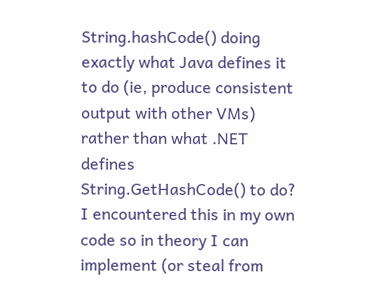String.hashCode() doing exactly what Java defines it to do (ie, produce consistent output with other VMs) rather than what .NET defines String.GetHashCode() to do? I encountered this in my own code so in theory I can implement (or steal from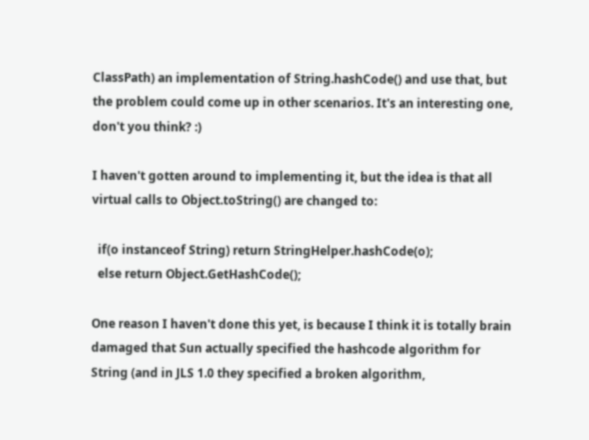ClassPath) an implementation of String.hashCode() and use that, but the problem could come up in other scenarios. It's an interesting one, don't you think? :)

I haven't gotten around to implementing it, but the idea is that all virtual calls to Object.toString() are changed to:

  if(o instanceof String) return StringHelper.hashCode(o);
  else return Object.GetHashCode();

One reason I haven't done this yet, is because I think it is totally brain damaged that Sun actually specified the hashcode algorithm for String (and in JLS 1.0 they specified a broken algorithm,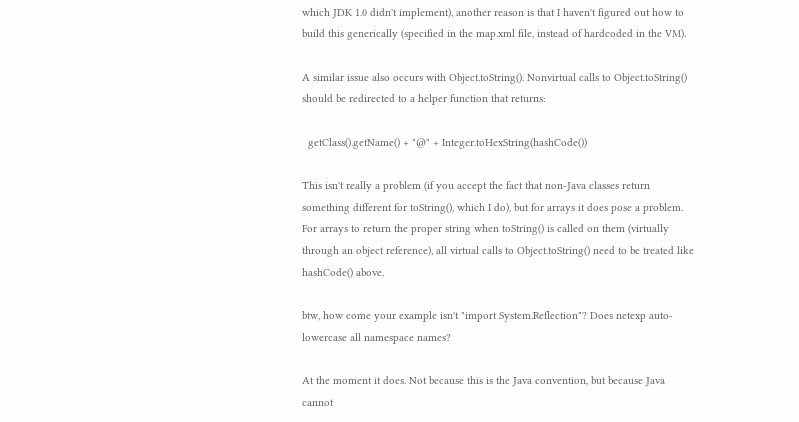which JDK 1.0 didn't implement), another reason is that I haven't figured out how to build this generically (specified in the map.xml file, instead of hardcoded in the VM).

A similar issue also occurs with Object.toString(). Nonvirtual calls to Object.toString() should be redirected to a helper function that returns:

  getClass().getName() + "@" + Integer.toHexString(hashCode())

This isn't really a problem (if you accept the fact that non-Java classes return something different for toString(), which I do), but for arrays it does pose a problem. For arrays to return the proper string when toString() is called on them (virtually through an object reference), all virtual calls to Object.toString() need to be treated like hashCode() above.

btw, how come your example isn't "import System.Reflection"? Does netexp auto-lowercase all namespace names?

At the moment it does. Not because this is the Java convention, but because Java cannot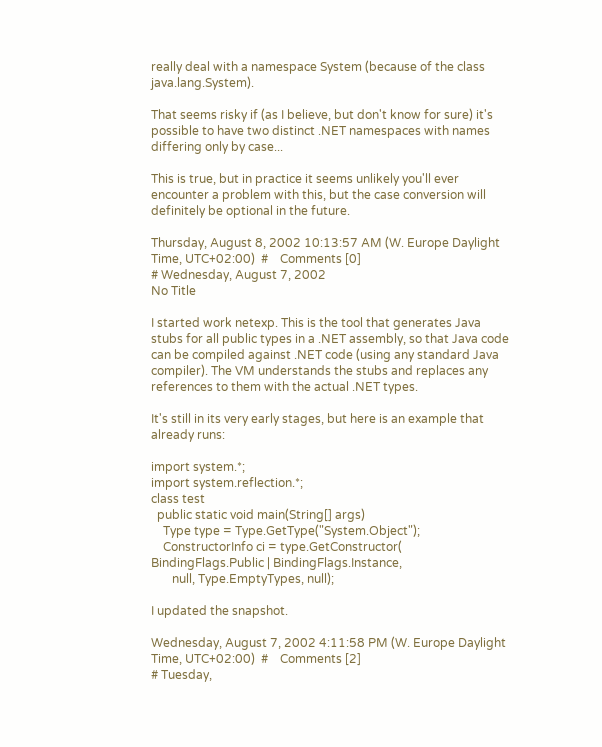really deal with a namespace System (because of the class java.lang.System).

That seems risky if (as I believe, but don't know for sure) it's possible to have two distinct .NET namespaces with names differing only by case...

This is true, but in practice it seems unlikely you'll ever encounter a problem with this, but the case conversion will definitely be optional in the future.

Thursday, August 8, 2002 10:13:57 AM (W. Europe Daylight Time, UTC+02:00)  #    Comments [0]
# Wednesday, August 7, 2002
No Title

I started work netexp. This is the tool that generates Java stubs for all public types in a .NET assembly, so that Java code can be compiled against .NET code (using any standard Java compiler). The VM understands the stubs and replaces any references to them with the actual .NET types.

It's still in its very early stages, but here is an example that already runs:

import system.*;
import system.reflection.*;
class test
  public static void main(String[] args)
    Type type = Type.GetType("System.Object");
    ConstructorInfo ci = type.GetConstructor(
BindingFlags.Public | BindingFlags.Instance,
       null, Type.EmptyTypes, null);

I updated the snapshot.

Wednesday, August 7, 2002 4:11:58 PM (W. Europe Daylight Time, UTC+02:00)  #    Comments [2]
# Tuesday,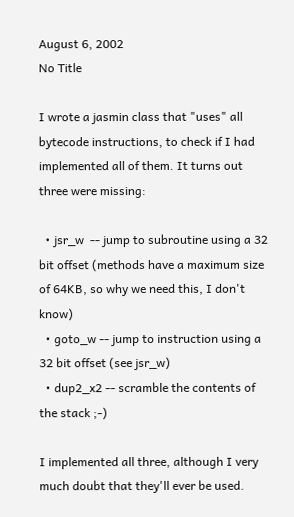August 6, 2002
No Title

I wrote a jasmin class that "uses" all bytecode instructions, to check if I had implemented all of them. It turns out three were missing:

  • jsr_w  -- jump to subroutine using a 32 bit offset (methods have a maximum size of 64KB, so why we need this, I don't know)
  • goto_w -- jump to instruction using a 32 bit offset (see jsr_w)
  • dup2_x2 -- scramble the contents of the stack ;-)

I implemented all three, although I very much doubt that they'll ever be used.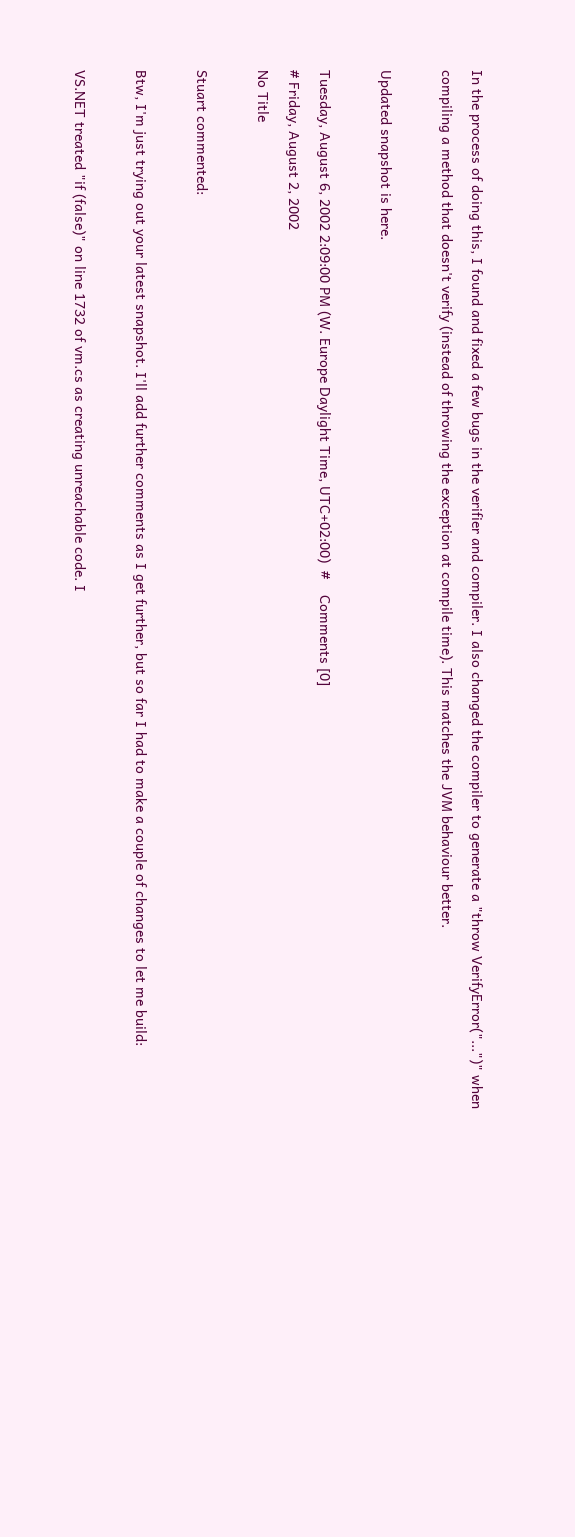In the process of doing this, I found and fixed a few bugs in the verifier and compiler. I also changed the compiler to generate a "throw VerifyError("...")" when compiling a method that doesn't verify (instead of throwing the exception at compile time). This matches the JVM behaviour better.

Updated snapshot is here.

Tuesday, August 6, 2002 2:09:00 PM (W. Europe Daylight Time, UTC+02:00)  #    Comments [0]
# Friday, August 2, 2002
No Title

Stuart commented:

Btw, I'm just trying out your latest snapshot. I'll add further comments as I get further, but so far I had to make a couple of changes to let me build:

VS.NET treated "if (false)" on line 1732 of vm.cs as creating unreachable code. I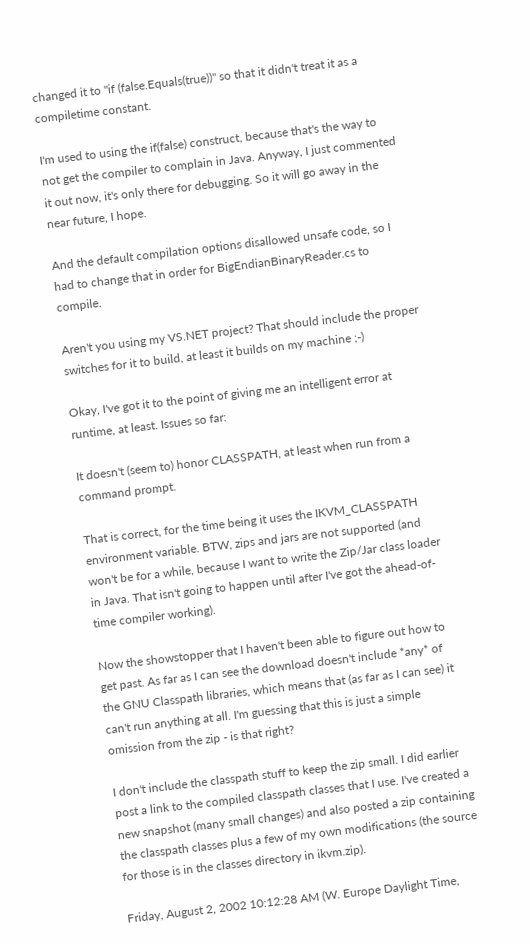changed it to "if (false.Equals(true))" so that it didn't treat it as a compiletime constant.

I'm used to using the if(false) construct, because that's the way to not get the compiler to complain in Java. Anyway, I just commented it out now, it's only there for debugging. So it will go away in the near future, I hope.

And the default compilation options disallowed unsafe code, so I had to change that in order for BigEndianBinaryReader.cs to compile.

Aren't you using my VS.NET project? That should include the proper switches for it to build, at least it builds on my machine ;-)

Okay, I've got it to the point of giving me an intelligent error at runtime, at least. Issues so far:

It doesn't (seem to) honor CLASSPATH, at least when run from a command prompt.

That is correct, for the time being it uses the IKVM_CLASSPATH environment variable. BTW, zips and jars are not supported (and won't be for a while, because I want to write the Zip/Jar class loader in Java. That isn't going to happen until after I've got the ahead-of-time compiler working).

Now the showstopper that I haven't been able to figure out how to get past. As far as I can see the download doesn't include *any* of the GNU Classpath libraries, which means that (as far as I can see) it can't run anything at all. I'm guessing that this is just a simple omission from the zip - is that right?

I don't include the classpath stuff to keep the zip small. I did earlier post a link to the compiled classpath classes that I use. I've created a new snapshot (many small changes) and also posted a zip containing the classpath classes plus a few of my own modifications (the source for those is in the classes directory in ikvm.zip).

Friday, August 2, 2002 10:12:28 AM (W. Europe Daylight Time,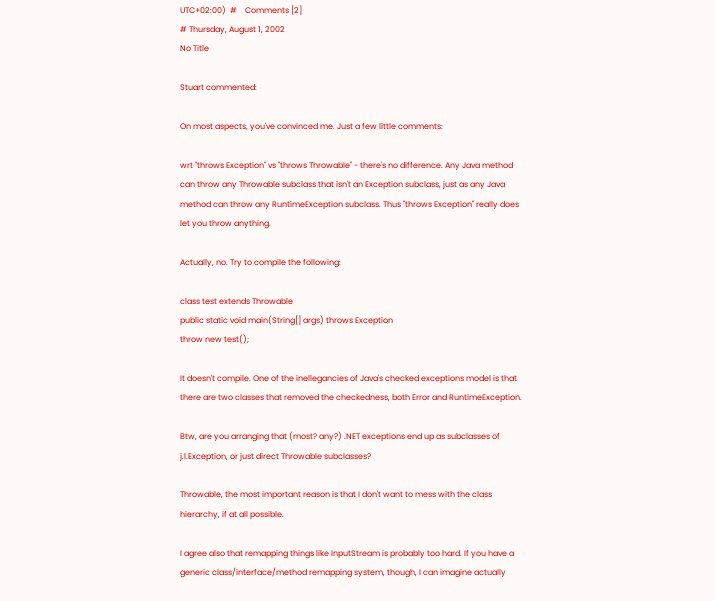UTC+02:00)  #    Comments [2]
# Thursday, August 1, 2002
No Title

Stuart commented:

On most aspects, you've convinced me. Just a few little comments:

wrt "throws Exception" vs "throws Throwable" - there's no difference. Any Java method can throw any Throwable subclass that isn't an Exception subclass, just as any Java method can throw any RuntimeException subclass. Thus "throws Exception" really does let you throw anything.

Actually, no. Try to compile the following:

class test extends Throwable
public static void main(String[] args) throws Exception
throw new test();

It doesn't compile. One of the inellegancies of Java's checked exceptions model is that there are two classes that removed the checkedness, both Error and RuntimeException.

Btw, are you arranging that (most? any?) .NET exceptions end up as subclasses of j.l.Exception, or just direct Throwable subclasses?

Throwable, the most important reason is that I don't want to mess with the class hierarchy, if at all possible.

I agree also that remapping things like InputStream is probably too hard. If you have a generic class/interface/method remapping system, though, I can imagine actually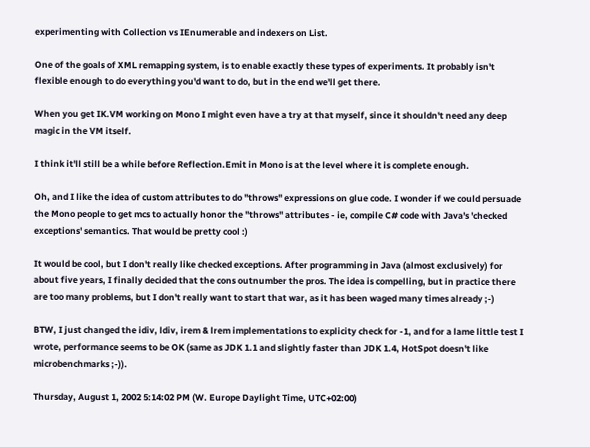experimenting with Collection vs IEnumerable and indexers on List.

One of the goals of XML remapping system, is to enable exactly these types of experiments. It probably isn't flexible enough to do everything you'd want to do, but in the end we'll get there.

When you get IK.VM working on Mono I might even have a try at that myself, since it shouldn't need any deep magic in the VM itself.

I think it'll still be a while before Reflection.Emit in Mono is at the level where it is complete enough.

Oh, and I like the idea of custom attributes to do "throws" expressions on glue code. I wonder if we could persuade the Mono people to get mcs to actually honor the "throws" attributes - ie, compile C# code with Java's 'checked exceptions' semantics. That would be pretty cool :)

It would be cool, but I don't really like checked exceptions. After programming in Java (almost exclusively) for about five years, I finally decided that the cons outnumber the pros. The idea is compelling, but in practice there are too many problems, but I don't really want to start that war, as it has been waged many times already ;-)

BTW, I just changed the idiv, ldiv, irem & lrem implementations to explicity check for -1, and for a lame little test I wrote, performance seems to be OK (same as JDK 1.1 and slightly faster than JDK 1.4, HotSpot doesn't like microbenchmarks ;-)).

Thursday, August 1, 2002 5:14:02 PM (W. Europe Daylight Time, UTC+02:00)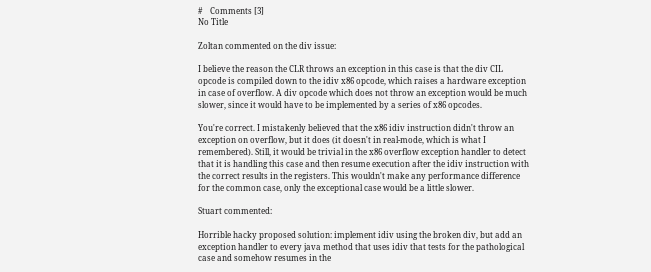#    Comments [3]
No Title

Zoltan commented on the div issue:

I believe the reason the CLR throws an exception in this case is that the div CIL opcode is compiled down to the idiv x86 opcode, which raises a hardware exception in case of overflow. A div opcode which does not throw an exception would be much slower, since it would have to be implemented by a series of x86 opcodes.

You're correct. I mistakenly believed that the x86 idiv instruction didn't throw an exception on overflow, but it does (it doesn't in real-mode, which is what I remembered). Still, it would be trivial in the x86 overflow exception handler to detect that it is handling this case and then resume execution after the idiv instruction with the correct results in the registers. This wouldn't make any performance difference for the common case, only the exceptional case would be a little slower.

Stuart commented:

Horrible hacky proposed solution: implement idiv using the broken div, but add an exception handler to every java method that uses idiv that tests for the pathological case and somehow resumes in the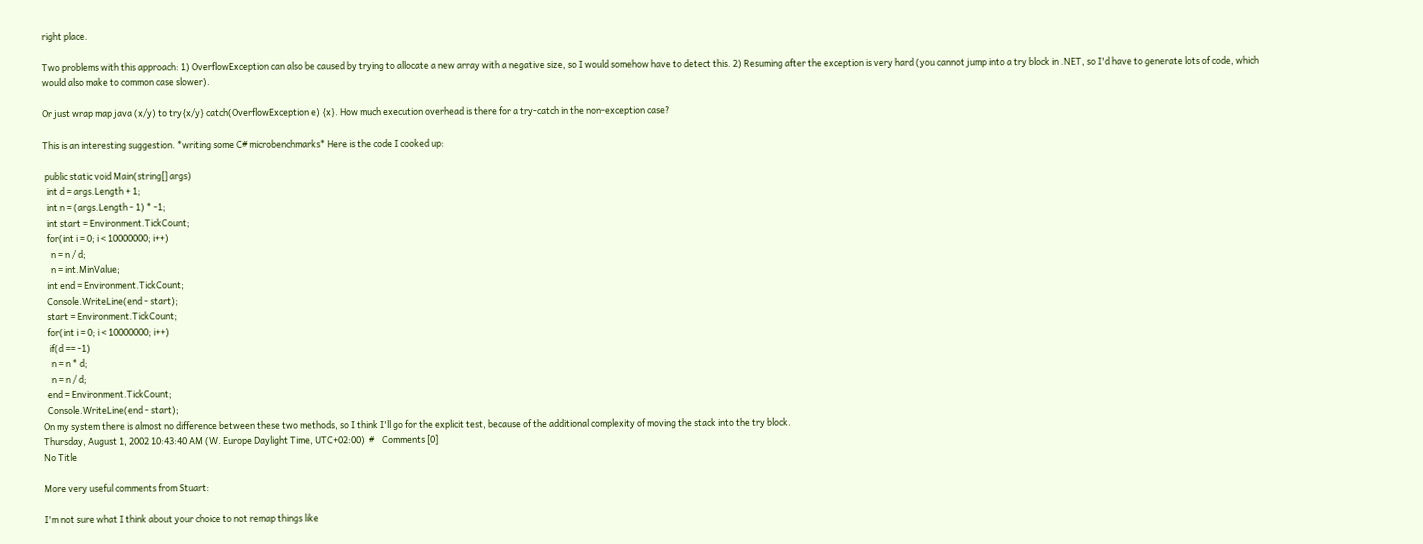right place.

Two problems with this approach: 1) OverflowException can also be caused by trying to allocate a new array with a negative size, so I would somehow have to detect this. 2) Resuming after the exception is very hard (you cannot jump into a try block in .NET, so I'd have to generate lots of code, which would also make to common case slower).

Or just wrap map java (x/y) to try{x/y} catch(OverflowException e) {x}. How much execution overhead is there for a try-catch in the non-exception case?

This is an interesting suggestion. *writing some C# microbenchmarks* Here is the code I cooked up:

 public static void Main(string[] args)
  int d = args.Length + 1;
  int n = (args.Length - 1) * -1;
  int start = Environment.TickCount;
  for(int i = 0; i < 10000000; i++)
    n = n / d;
    n = int.MinValue;
  int end = Environment.TickCount;
  Console.WriteLine(end - start);
  start = Environment.TickCount;
  for(int i = 0; i < 10000000; i++)
   if(d == -1)
    n = n * d;
    n = n / d;
  end = Environment.TickCount;
  Console.WriteLine(end - start);
On my system there is almost no difference between these two methods, so I think I'll go for the explicit test, because of the additional complexity of moving the stack into the try block.
Thursday, August 1, 2002 10:43:40 AM (W. Europe Daylight Time, UTC+02:00)  #    Comments [0]
No Title

More very useful comments from Stuart:

I'm not sure what I think about your choice to not remap things like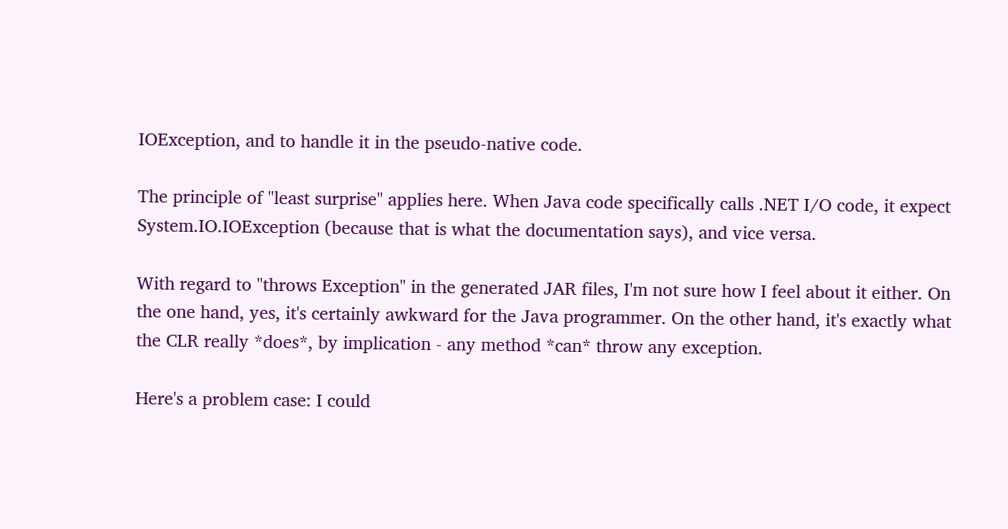IOException, and to handle it in the pseudo-native code.

The principle of "least surprise" applies here. When Java code specifically calls .NET I/O code, it expect System.IO.IOException (because that is what the documentation says), and vice versa.

With regard to "throws Exception" in the generated JAR files, I'm not sure how I feel about it either. On the one hand, yes, it's certainly awkward for the Java programmer. On the other hand, it's exactly what the CLR really *does*, by implication - any method *can* throw any exception.

Here's a problem case: I could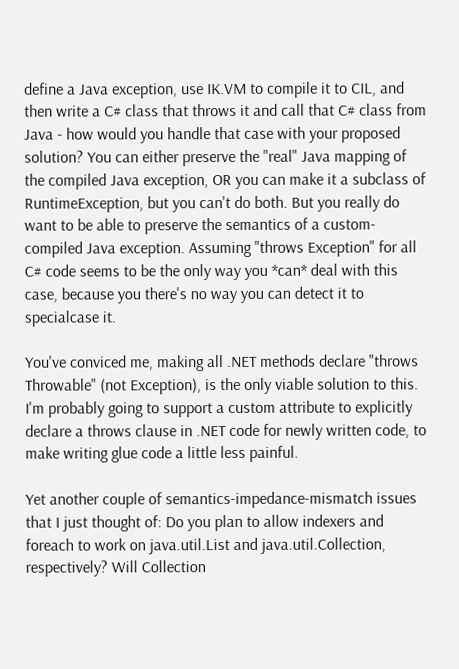define a Java exception, use IK.VM to compile it to CIL, and then write a C# class that throws it and call that C# class from Java - how would you handle that case with your proposed solution? You can either preserve the "real" Java mapping of the compiled Java exception, OR you can make it a subclass of RuntimeException, but you can't do both. But you really do want to be able to preserve the semantics of a custom-compiled Java exception. Assuming "throws Exception" for all C# code seems to be the only way you *can* deal with this case, because you there's no way you can detect it to specialcase it.

You've conviced me, making all .NET methods declare "throws Throwable" (not Exception), is the only viable solution to this. I'm probably going to support a custom attribute to explicitly declare a throws clause in .NET code for newly written code, to make writing glue code a little less painful.

Yet another couple of semantics-impedance-mismatch issues that I just thought of: Do you plan to allow indexers and foreach to work on java.util.List and java.util.Collection, respectively? Will Collection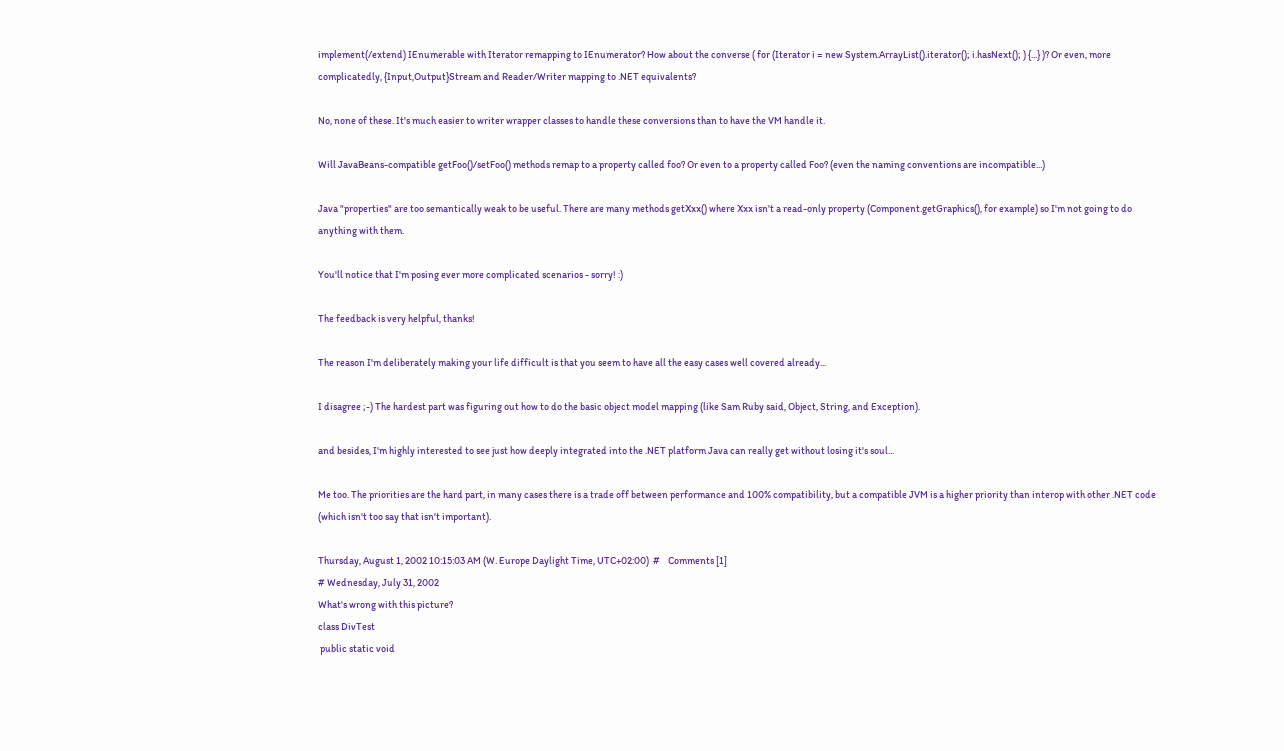implement(/extend) IEnumerable with Iterator remapping to IEnumerator? How about the converse ( for (Iterator i = new System.ArrayList().iterator(); i.hasNext(); ) {...} )? Or even, more complicatedly, {Input,Output}Stream and Reader/Writer mapping to .NET equivalents?

No, none of these. It's much easier to writer wrapper classes to handle these conversions than to have the VM handle it.

Will JavaBeans-compatible getFoo()/setFoo() methods remap to a property called foo? Or even to a property called Foo? (even the naming conventions are incompatible...)

Java "properties" are too semantically weak to be useful. There are many methods getXxx() where Xxx isn't a read-only property (Component.getGraphics(), for example) so I'm not going to do anything with them.

You'll notice that I'm posing ever more complicated scenarios - sorry! :)

The feedback is very helpful, thanks!

The reason I'm deliberately making your life difficult is that you seem to have all the easy cases well covered already...

I disagree ;-) The hardest part was figuring out how to do the basic object model mapping (like Sam Ruby said, Object, String, and Exception).

and besides, I'm highly interested to see just how deeply integrated into the .NET platform Java can really get without losing it's soul...

Me too. The priorities are the hard part, in many cases there is a trade off between performance and 100% compatibility, but a compatible JVM is a higher priority than interop with other .NET code (which isn't too say that isn't important).

Thursday, August 1, 2002 10:15:03 AM (W. Europe Daylight Time, UTC+02:00)  #    Comments [1]
# Wednesday, July 31, 2002
What's wrong with this picture?
class DivTest
 public static void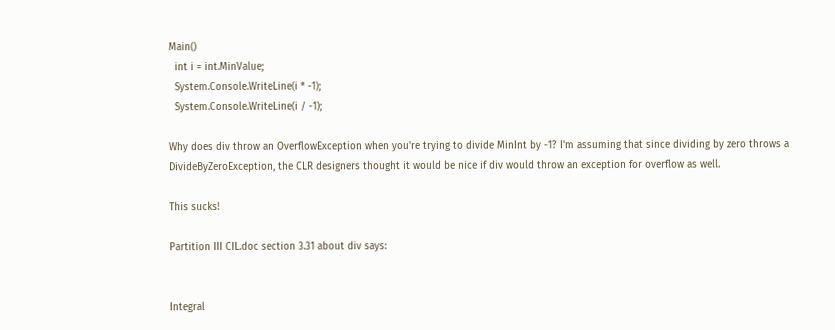Main()
  int i = int.MinValue;
  System.Console.WriteLine(i * -1);
  System.Console.WriteLine(i / -1);

Why does div throw an OverflowException when you're trying to divide MinInt by -1? I'm assuming that since dividing by zero throws a DivideByZeroException, the CLR designers thought it would be nice if div would throw an exception for overflow as well.

This sucks!

Partition III CIL.doc section 3.31 about div says:


Integral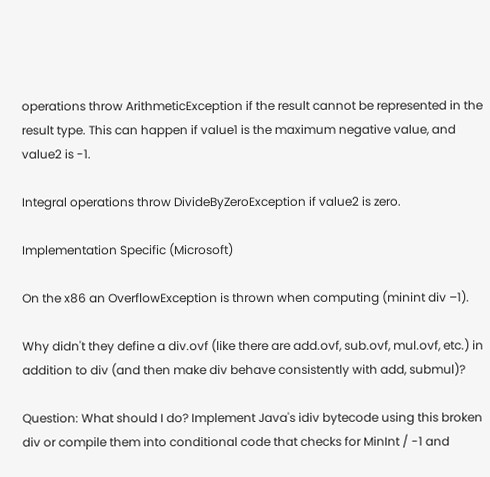operations throw ArithmeticException if the result cannot be represented in the result type. This can happen if value1 is the maximum negative value, and value2 is -1.

Integral operations throw DivideByZeroException if value2 is zero.

Implementation Specific (Microsoft)

On the x86 an OverflowException is thrown when computing (minint div –1).

Why didn't they define a div.ovf (like there are add.ovf, sub.ovf, mul.ovf, etc.) in addition to div (and then make div behave consistently with add, submul)?

Question: What should I do? Implement Java's idiv bytecode using this broken div or compile them into conditional code that checks for MinInt / -1 and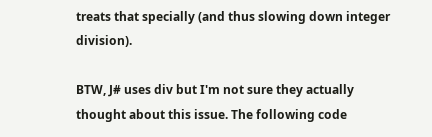treats that specially (and thus slowing down integer division).

BTW, J# uses div but I'm not sure they actually thought about this issue. The following code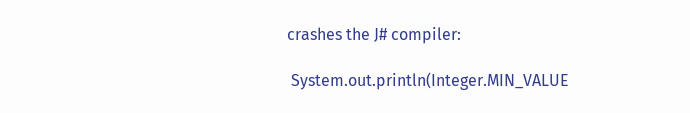crashes the J# compiler:

 System.out.println(Integer.MIN_VALUE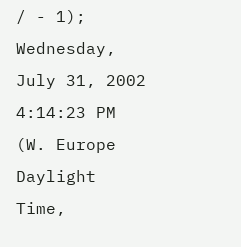/ - 1);
Wednesday, July 31, 2002 4:14:23 PM (W. Europe Daylight Time,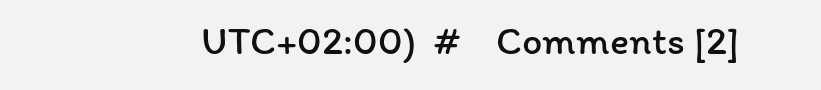UTC+02:00)  #    Comments [2]